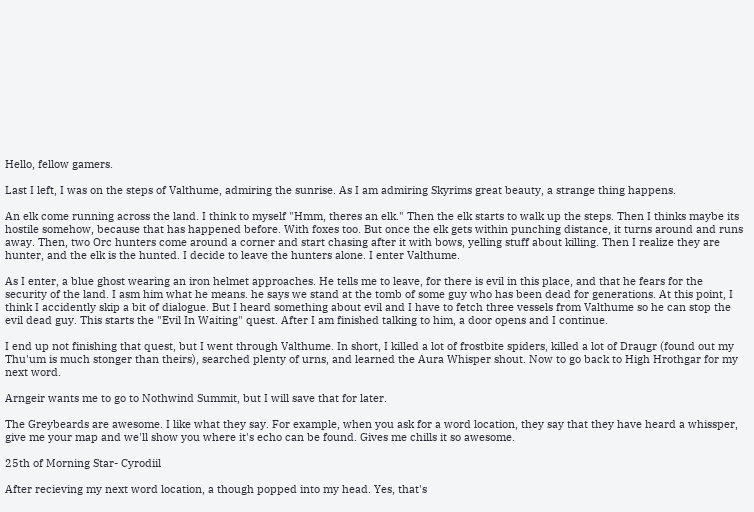Hello, fellow gamers.

Last I left, I was on the steps of Valthume, admiring the sunrise. As I am admiring Skyrims great beauty, a strange thing happens.

An elk come running across the land. I think to myself "Hmm, theres an elk." Then the elk starts to walk up the steps. Then I thinks maybe its hostile somehow, because that has happened before. With foxes too. But once the elk gets within punching distance, it turns around and runs away. Then, two Orc hunters come around a corner and start chasing after it with bows, yelling stuff about killing. Then I realize they are hunter, and the elk is the hunted. I decide to leave the hunters alone. I enter Valthume.

As I enter, a blue ghost wearing an iron helmet approaches. He tells me to leave, for there is evil in this place, and that he fears for the security of the land. I asm him what he means. he says we stand at the tomb of some guy who has been dead for generations. At this point, I think I accidently skip a bit of dialogue. But I heard something about evil and I have to fetch three vessels from Valthume so he can stop the evil dead guy. This starts the "Evil In Waiting" quest. After I am finished talking to him, a door opens and I continue.

I end up not finishing that quest, but I went through Valthume. In short, I killed a lot of frostbite spiders, killed a lot of Draugr (found out my Thu'um is much stonger than theirs), searched plenty of urns, and learned the Aura Whisper shout. Now to go back to High Hrothgar for my next word.

Arngeir wants me to go to Nothwind Summit, but I will save that for later.

The Greybeards are awesome. I like what they say. For example, when you ask for a word location, they say that they have heard a whissper, give me your map and we'll show you where it's echo can be found. Gives me chills it so awesome.

25th of Morning Star- Cyrodiil

After recieving my next word location, a though popped into my head. Yes, that's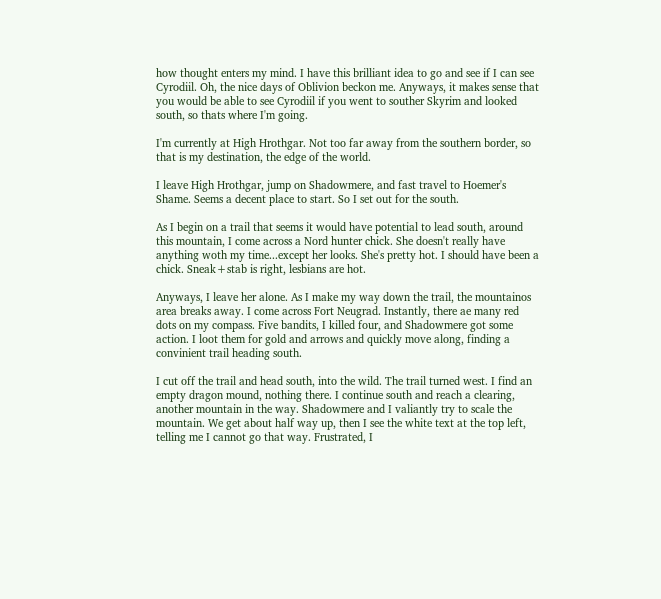how thought enters my mind. I have this brilliant idea to go and see if I can see Cyrodiil. Oh, the nice days of Oblivion beckon me. Anyways, it makes sense that you would be able to see Cyrodiil if you went to souther Skyrim and looked south, so thats where I'm going.

I'm currently at High Hrothgar. Not too far away from the southern border, so that is my destination, the edge of the world.

I leave High Hrothgar, jump on Shadowmere, and fast travel to Hoemer's Shame. Seems a decent place to start. So I set out for the south.

As I begin on a trail that seems it would have potential to lead south, around this mountain, I come across a Nord hunter chick. She doesn't really have anything woth my time...except her looks. She's pretty hot. I should have been a chick. Sneak+stab is right, lesbians are hot.

Anyways, I leave her alone. As I make my way down the trail, the mountainos area breaks away. I come across Fort Neugrad. Instantly, there ae many red dots on my compass. Five bandits, I killed four, and Shadowmere got some action. I loot them for gold and arrows and quickly move along, finding a convinient trail heading south.

I cut off the trail and head south, into the wild. The trail turned west. I find an empty dragon mound, nothing there. I continue south and reach a clearing, another mountain in the way. Shadowmere and I valiantly try to scale the mountain. We get about half way up, then I see the white text at the top left, telling me I cannot go that way. Frustrated, I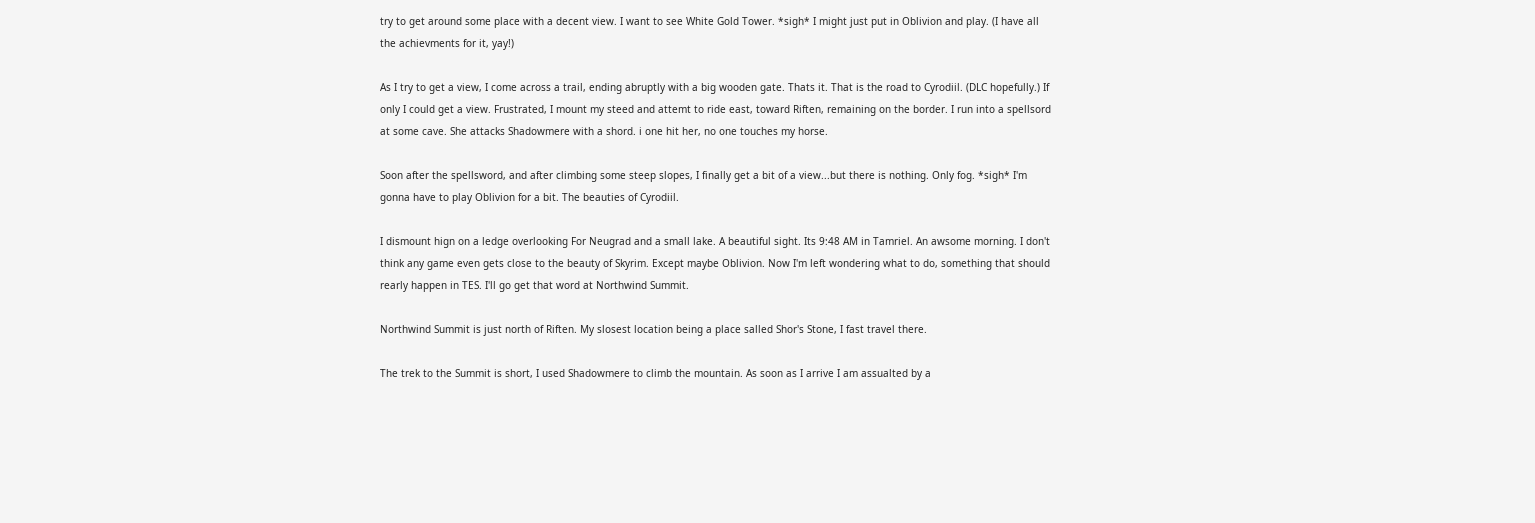try to get around some place with a decent view. I want to see White Gold Tower. *sigh* I might just put in Oblivion and play. (I have all the achievments for it, yay!)

As I try to get a view, I come across a trail, ending abruptly with a big wooden gate. Thats it. That is the road to Cyrodiil. (DLC hopefully.) If only I could get a view. Frustrated, I mount my steed and attemt to ride east, toward Riften, remaining on the border. I run into a spellsord at some cave. She attacks Shadowmere with a shord. i one hit her, no one touches my horse.

Soon after the spellsword, and after climbing some steep slopes, I finally get a bit of a view...but there is nothing. Only fog. *sigh* I'm gonna have to play Oblivion for a bit. The beauties of Cyrodiil.

I dismount hign on a ledge overlooking For Neugrad and a small lake. A beautiful sight. Its 9:48 AM in Tamriel. An awsome morning. I don't think any game even gets close to the beauty of Skyrim. Except maybe Oblivion. Now I'm left wondering what to do, something that should rearly happen in TES. I'll go get that word at Northwind Summit.

Northwind Summit is just north of Riften. My slosest location being a place salled Shor's Stone, I fast travel there.

The trek to the Summit is short, I used Shadowmere to climb the mountain. As soon as I arrive I am assualted by a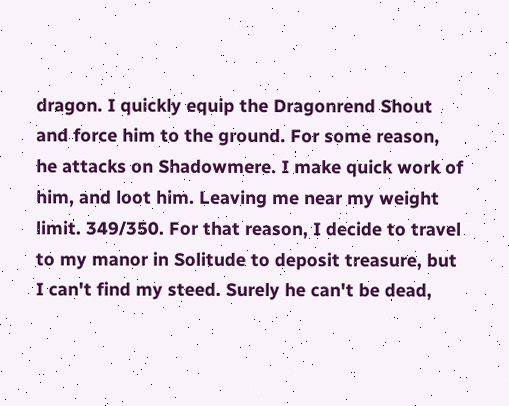dragon. I quickly equip the Dragonrend Shout and force him to the ground. For some reason, he attacks on Shadowmere. I make quick work of him, and loot him. Leaving me near my weight limit. 349/350. For that reason, I decide to travel to my manor in Solitude to deposit treasure, but I can't find my steed. Surely he can't be dead,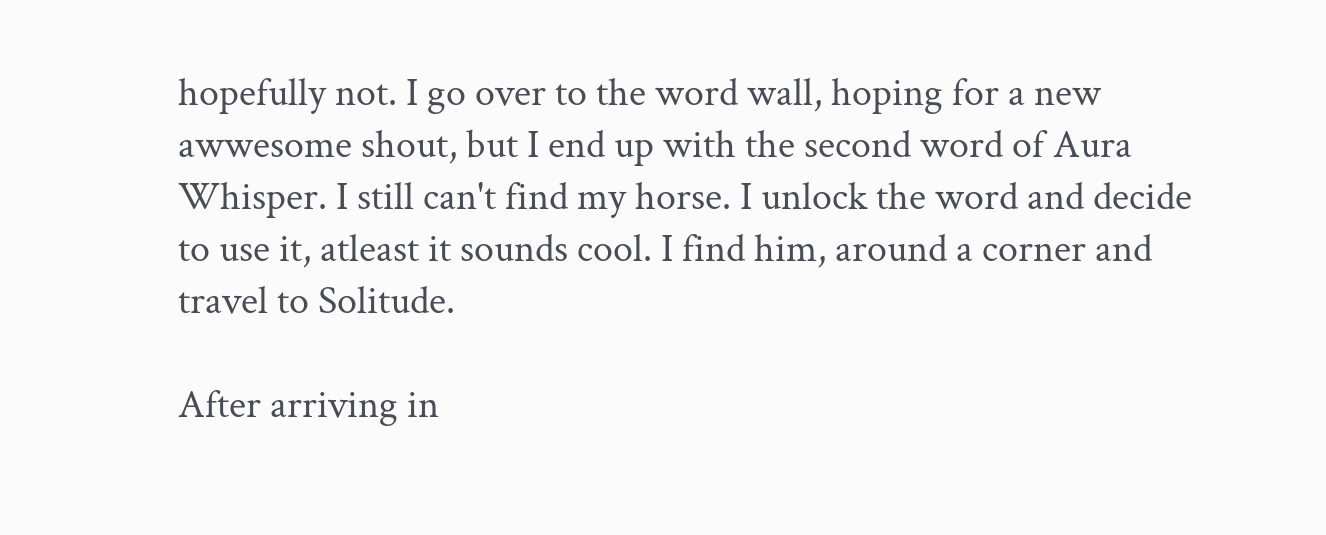hopefully not. I go over to the word wall, hoping for a new awwesome shout, but I end up with the second word of Aura Whisper. I still can't find my horse. I unlock the word and decide to use it, atleast it sounds cool. I find him, around a corner and travel to Solitude.

After arriving in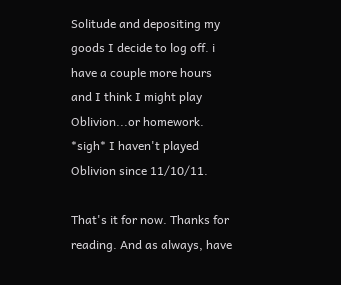Solitude and depositing my goods I decide to log off. i have a couple more hours and I think I might play Oblivion...or homework. *sigh* I haven't played Oblivion since 11/10/11.

That's it for now. Thanks for reading. And as always, have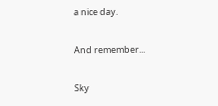a nice day.

And remember...

Sky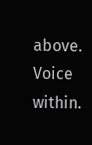above. Voice within.